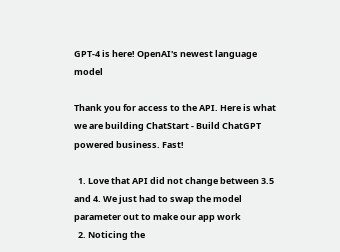GPT-4 is here! OpenAI's newest language model

Thank you for access to the API. Here is what we are building ChatStart - Build ChatGPT powered business. Fast!

  1. Love that API did not change between 3.5 and 4. We just had to swap the model parameter out to make our app work
  2. Noticing the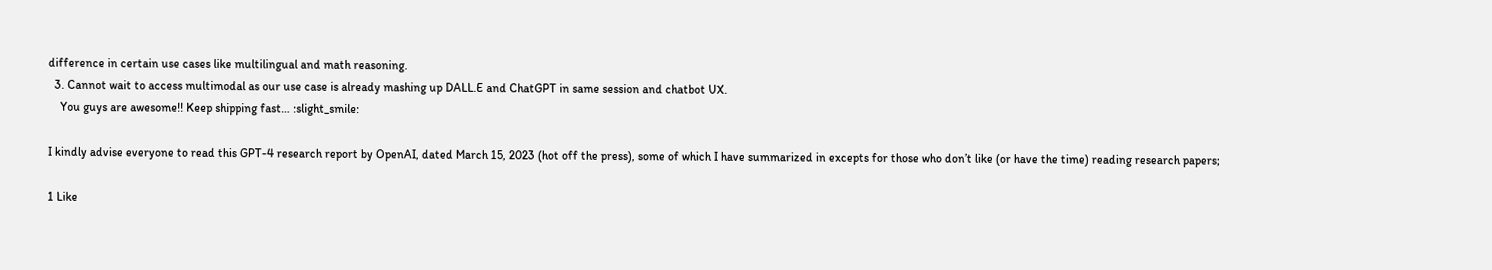difference in certain use cases like multilingual and math reasoning.
  3. Cannot wait to access multimodal as our use case is already mashing up DALL.E and ChatGPT in same session and chatbot UX.
    You guys are awesome!! Keep shipping fast… :slight_smile:

I kindly advise everyone to read this GPT-4 research report by OpenAI, dated March 15, 2023 (hot off the press), some of which I have summarized in excepts for those who don’t like (or have the time) reading research papers;

1 Like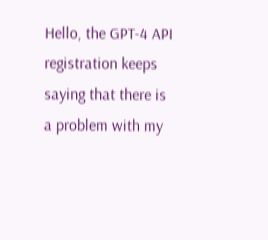Hello, the GPT-4 API registration keeps saying that there is a problem with my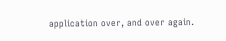application over, and over again.